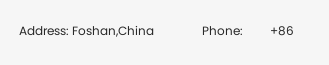Address: Foshan,China                Phone:         +86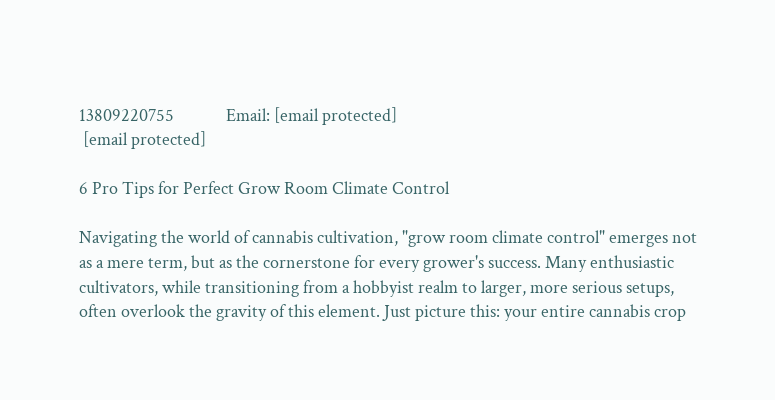13809220755             Email: [email protected]
 [email protected]

6 Pro Tips for Perfect Grow Room Climate Control

Navigating the world of cannabis cultivation, "grow room climate control" emerges not as a mere term, but as the cornerstone for every grower's success. Many enthusiastic cultivators, while transitioning from a hobbyist realm to larger, more serious setups, often overlook the gravity of this element. Just picture this: your entire cannabis crop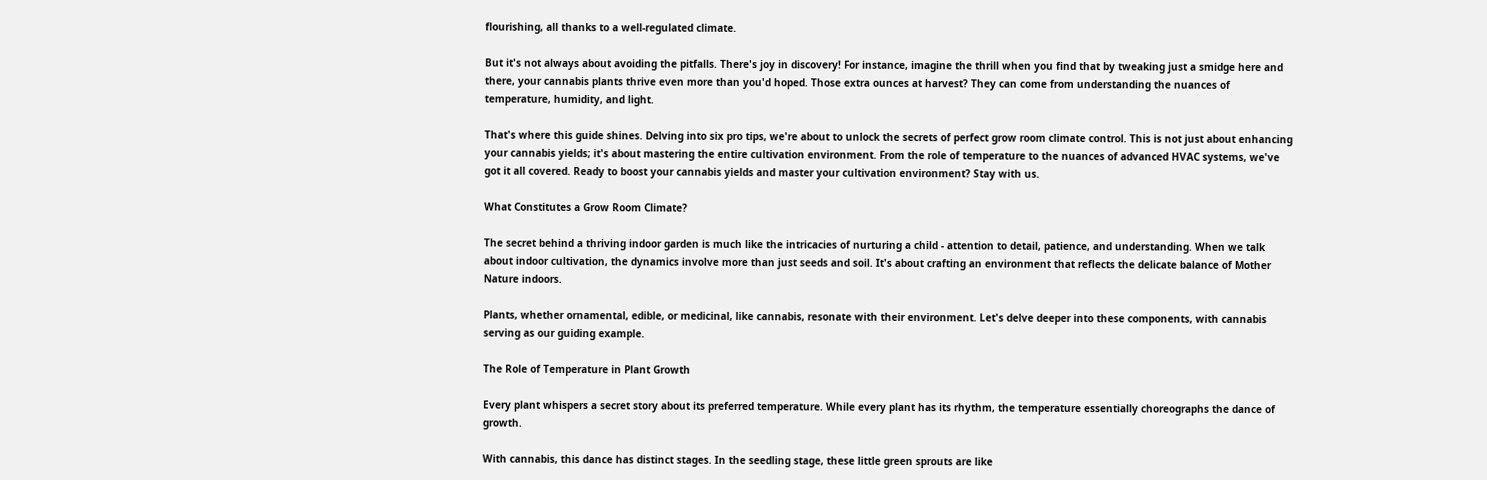flourishing, all thanks to a well-regulated climate.

But it's not always about avoiding the pitfalls. There's joy in discovery! For instance, imagine the thrill when you find that by tweaking just a smidge here and there, your cannabis plants thrive even more than you'd hoped. Those extra ounces at harvest? They can come from understanding the nuances of temperature, humidity, and light.

That's where this guide shines. Delving into six pro tips, we're about to unlock the secrets of perfect grow room climate control. This is not just about enhancing your cannabis yields; it's about mastering the entire cultivation environment. From the role of temperature to the nuances of advanced HVAC systems, we've got it all covered. Ready to boost your cannabis yields and master your cultivation environment? Stay with us.

What Constitutes a Grow Room Climate?

The secret behind a thriving indoor garden is much like the intricacies of nurturing a child - attention to detail, patience, and understanding. When we talk about indoor cultivation, the dynamics involve more than just seeds and soil. It's about crafting an environment that reflects the delicate balance of Mother Nature indoors.

Plants, whether ornamental, edible, or medicinal, like cannabis, resonate with their environment. Let's delve deeper into these components, with cannabis serving as our guiding example.

The Role of Temperature in Plant Growth

Every plant whispers a secret story about its preferred temperature. While every plant has its rhythm, the temperature essentially choreographs the dance of growth.

With cannabis, this dance has distinct stages. In the seedling stage, these little green sprouts are like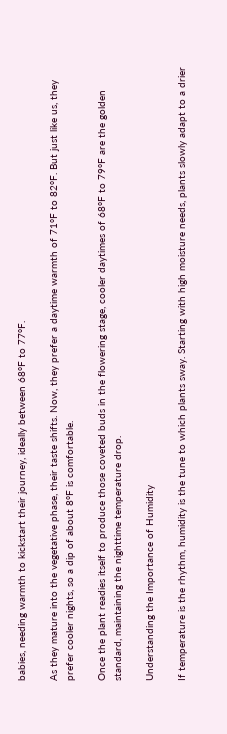babies, needing warmth to kickstart their journey, ideally between 68°F to 77°F.

As they mature into the vegetative phase, their taste shifts. Now, they prefer a daytime warmth of 71°F to 82°F. But just like us, they prefer cooler nights, so a dip of about 8°F is comfortable.

Once the plant readies itself to produce those coveted buds in the flowering stage, cooler daytimes of 68°F to 79°F are the golden standard, maintaining the nighttime temperature drop.

Understanding the Importance of Humidity

If temperature is the rhythm, humidity is the tune to which plants sway. Starting with high moisture needs, plants slowly adapt to a drier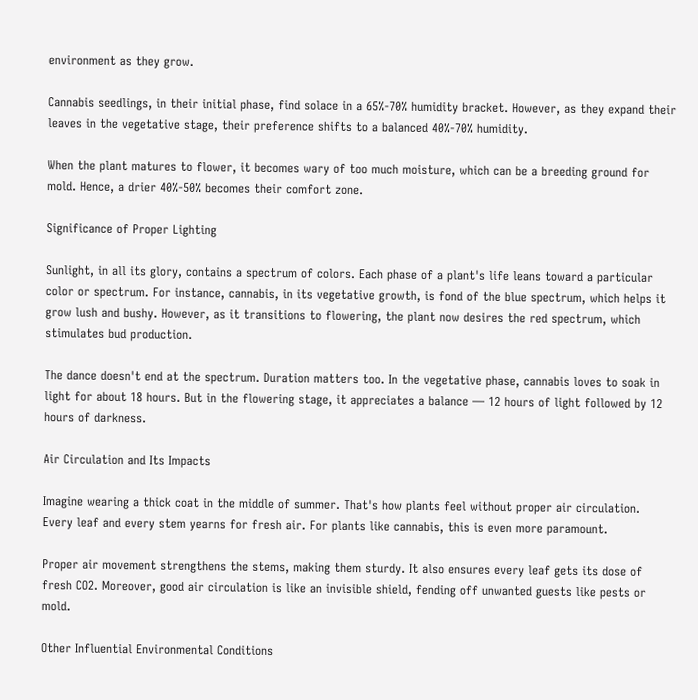environment as they grow.

Cannabis seedlings, in their initial phase, find solace in a 65%-70% humidity bracket. However, as they expand their leaves in the vegetative stage, their preference shifts to a balanced 40%-70% humidity.

When the plant matures to flower, it becomes wary of too much moisture, which can be a breeding ground for mold. Hence, a drier 40%-50% becomes their comfort zone.

Significance of Proper Lighting

Sunlight, in all its glory, contains a spectrum of colors. Each phase of a plant's life leans toward a particular color or spectrum. For instance, cannabis, in its vegetative growth, is fond of the blue spectrum, which helps it grow lush and bushy. However, as it transitions to flowering, the plant now desires the red spectrum, which stimulates bud production.

The dance doesn't end at the spectrum. Duration matters too. In the vegetative phase, cannabis loves to soak in light for about 18 hours. But in the flowering stage, it appreciates a balance — 12 hours of light followed by 12 hours of darkness.

Air Circulation and Its Impacts

Imagine wearing a thick coat in the middle of summer. That's how plants feel without proper air circulation. Every leaf and every stem yearns for fresh air. For plants like cannabis, this is even more paramount.

Proper air movement strengthens the stems, making them sturdy. It also ensures every leaf gets its dose of fresh CO2. Moreover, good air circulation is like an invisible shield, fending off unwanted guests like pests or mold.

Other Influential Environmental Conditions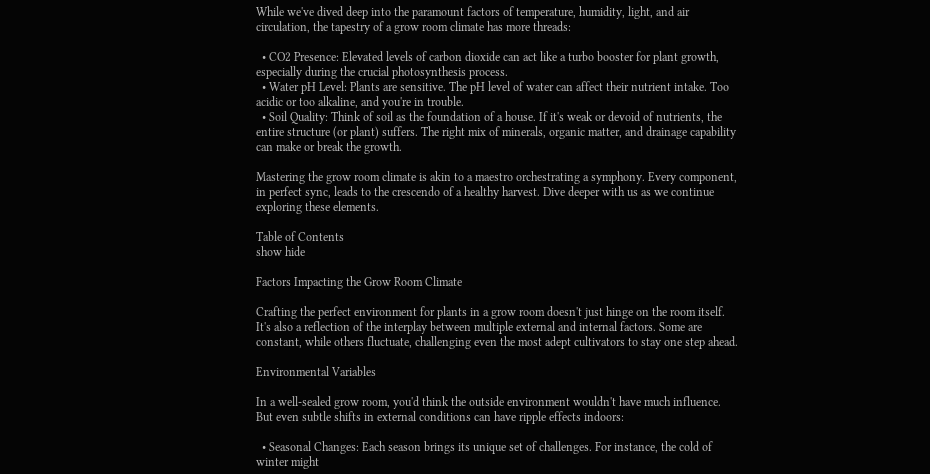While we've dived deep into the paramount factors of temperature, humidity, light, and air circulation, the tapestry of a grow room climate has more threads:

  • CO2 Presence: Elevated levels of carbon dioxide can act like a turbo booster for plant growth, especially during the crucial photosynthesis process.
  • Water pH Level: Plants are sensitive. The pH level of water can affect their nutrient intake. Too acidic or too alkaline, and you're in trouble.
  • Soil Quality: Think of soil as the foundation of a house. If it's weak or devoid of nutrients, the entire structure (or plant) suffers. The right mix of minerals, organic matter, and drainage capability can make or break the growth.

Mastering the grow room climate is akin to a maestro orchestrating a symphony. Every component, in perfect sync, leads to the crescendo of a healthy harvest. Dive deeper with us as we continue exploring these elements.

Table of Contents
show hide

Factors Impacting the Grow Room Climate

Crafting the perfect environment for plants in a grow room doesn't just hinge on the room itself. It's also a reflection of the interplay between multiple external and internal factors. Some are constant, while others fluctuate, challenging even the most adept cultivators to stay one step ahead.

Environmental Variables

In a well-sealed grow room, you'd think the outside environment wouldn't have much influence. But even subtle shifts in external conditions can have ripple effects indoors:

  • Seasonal Changes: Each season brings its unique set of challenges. For instance, the cold of winter might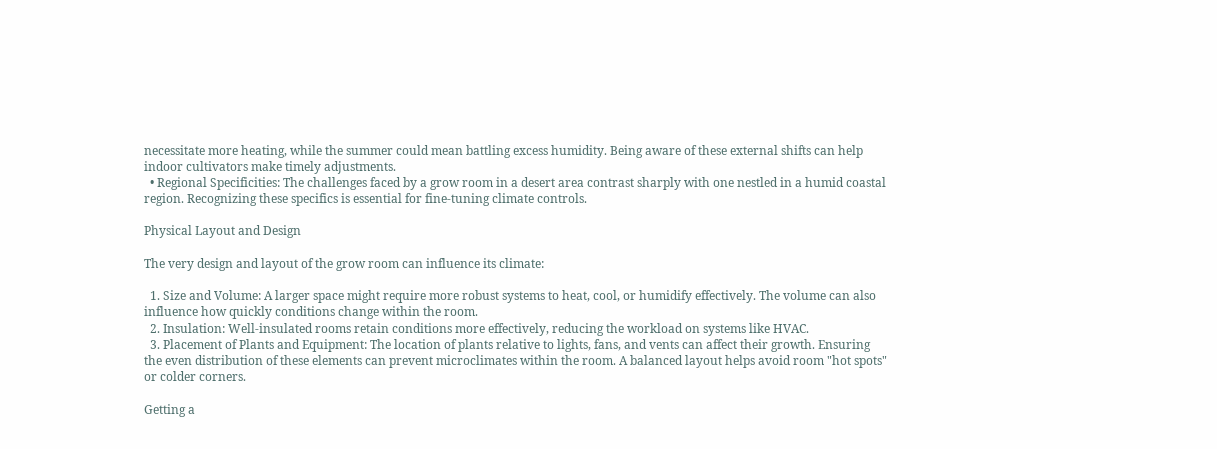necessitate more heating, while the summer could mean battling excess humidity. Being aware of these external shifts can help indoor cultivators make timely adjustments.
  • Regional Specificities: The challenges faced by a grow room in a desert area contrast sharply with one nestled in a humid coastal region. Recognizing these specifics is essential for fine-tuning climate controls.

Physical Layout and Design

The very design and layout of the grow room can influence its climate:

  1. Size and Volume: A larger space might require more robust systems to heat, cool, or humidify effectively. The volume can also influence how quickly conditions change within the room.
  2. Insulation: Well-insulated rooms retain conditions more effectively, reducing the workload on systems like HVAC.
  3. Placement of Plants and Equipment: The location of plants relative to lights, fans, and vents can affect their growth. Ensuring the even distribution of these elements can prevent microclimates within the room. A balanced layout helps avoid room "hot spots" or colder corners.

Getting a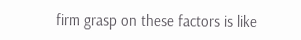firm grasp on these factors is like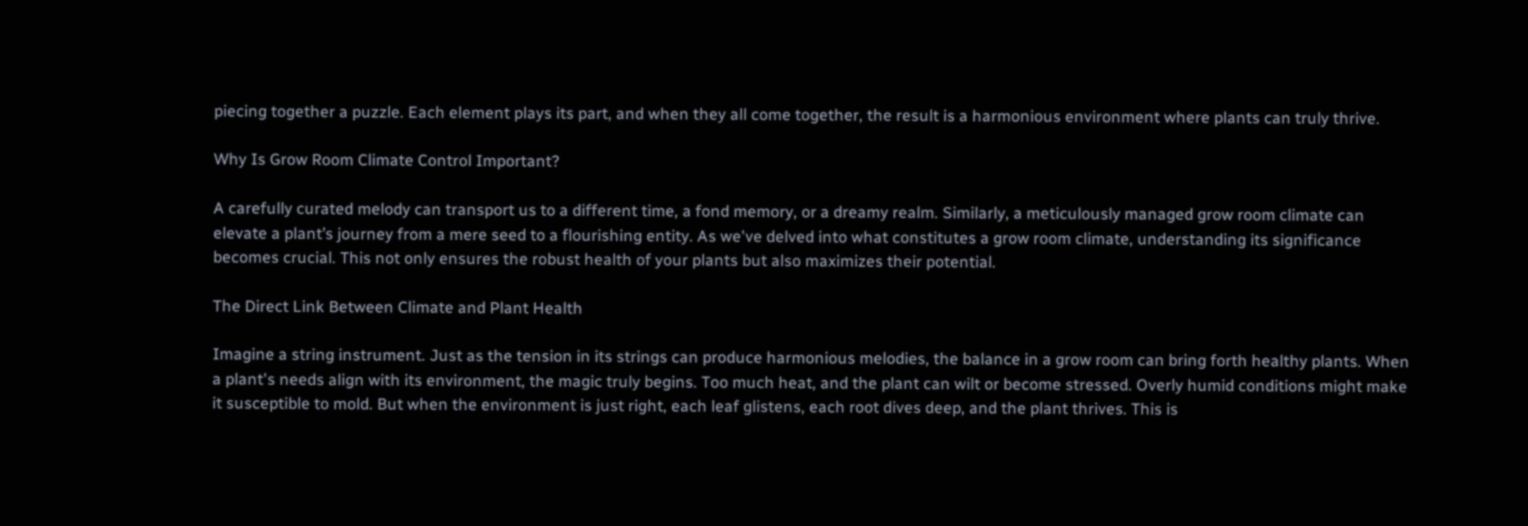piecing together a puzzle. Each element plays its part, and when they all come together, the result is a harmonious environment where plants can truly thrive.

Why Is Grow Room Climate Control Important?

A carefully curated melody can transport us to a different time, a fond memory, or a dreamy realm. Similarly, a meticulously managed grow room climate can elevate a plant’s journey from a mere seed to a flourishing entity. As we've delved into what constitutes a grow room climate, understanding its significance becomes crucial. This not only ensures the robust health of your plants but also maximizes their potential.

The Direct Link Between Climate and Plant Health

Imagine a string instrument. Just as the tension in its strings can produce harmonious melodies, the balance in a grow room can bring forth healthy plants. When a plant's needs align with its environment, the magic truly begins. Too much heat, and the plant can wilt or become stressed. Overly humid conditions might make it susceptible to mold. But when the environment is just right, each leaf glistens, each root dives deep, and the plant thrives. This is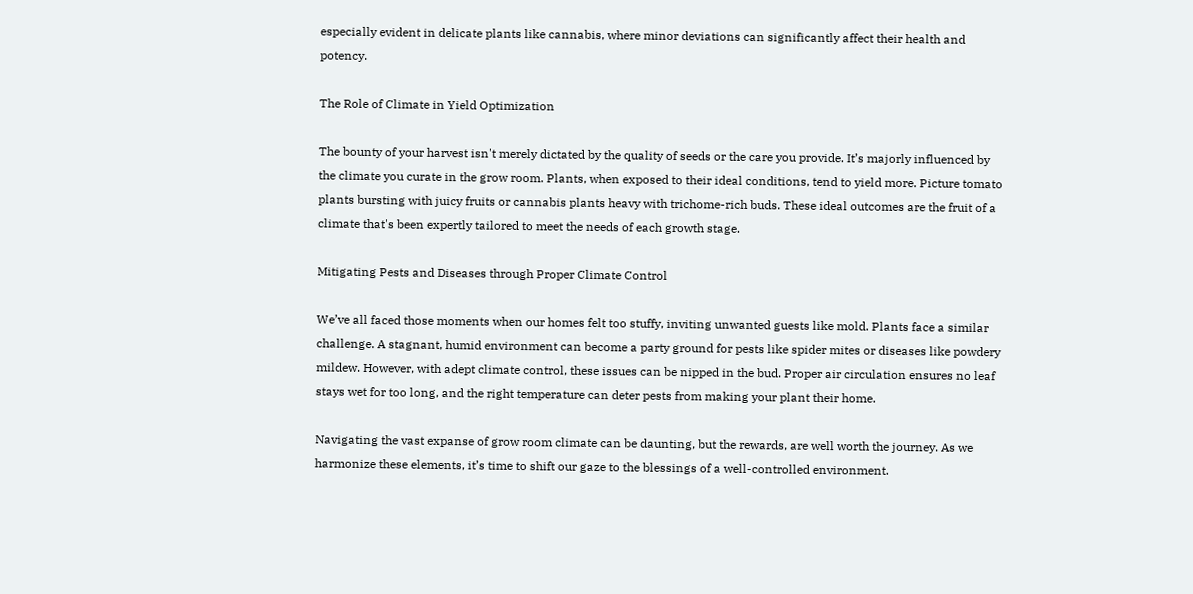especially evident in delicate plants like cannabis, where minor deviations can significantly affect their health and potency.

The Role of Climate in Yield Optimization

The bounty of your harvest isn't merely dictated by the quality of seeds or the care you provide. It’s majorly influenced by the climate you curate in the grow room. Plants, when exposed to their ideal conditions, tend to yield more. Picture tomato plants bursting with juicy fruits or cannabis plants heavy with trichome-rich buds. These ideal outcomes are the fruit of a climate that's been expertly tailored to meet the needs of each growth stage.

Mitigating Pests and Diseases through Proper Climate Control

We’ve all faced those moments when our homes felt too stuffy, inviting unwanted guests like mold. Plants face a similar challenge. A stagnant, humid environment can become a party ground for pests like spider mites or diseases like powdery mildew. However, with adept climate control, these issues can be nipped in the bud. Proper air circulation ensures no leaf stays wet for too long, and the right temperature can deter pests from making your plant their home.

Navigating the vast expanse of grow room climate can be daunting, but the rewards, are well worth the journey. As we harmonize these elements, it’s time to shift our gaze to the blessings of a well-controlled environment.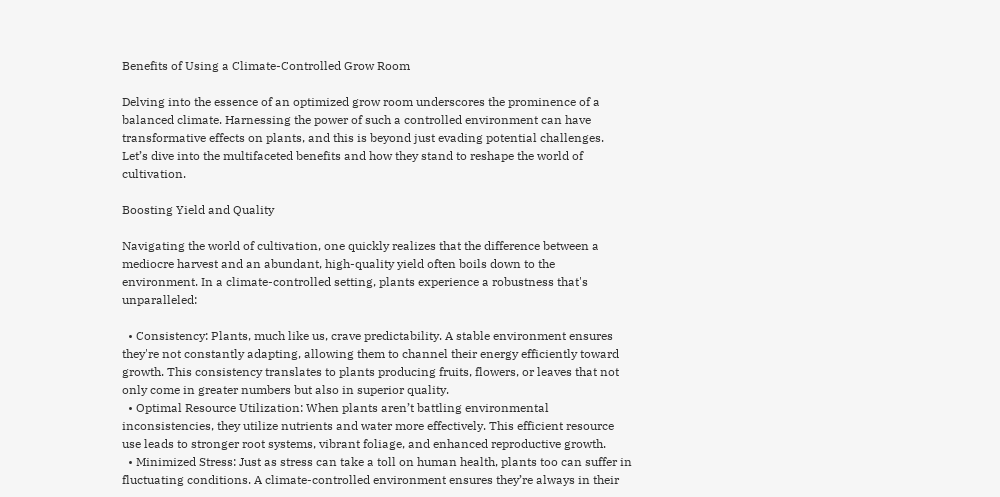Benefits of Using a Climate-Controlled Grow Room

Delving into the essence of an optimized grow room underscores the prominence of a balanced climate. Harnessing the power of such a controlled environment can have transformative effects on plants, and this is beyond just evading potential challenges. Let’s dive into the multifaceted benefits and how they stand to reshape the world of cultivation.

Boosting Yield and Quality

Navigating the world of cultivation, one quickly realizes that the difference between a mediocre harvest and an abundant, high-quality yield often boils down to the environment. In a climate-controlled setting, plants experience a robustness that's unparalleled:

  • Consistency: Plants, much like us, crave predictability. A stable environment ensures they're not constantly adapting, allowing them to channel their energy efficiently toward growth. This consistency translates to plants producing fruits, flowers, or leaves that not only come in greater numbers but also in superior quality.
  • Optimal Resource Utilization: When plants aren’t battling environmental inconsistencies, they utilize nutrients and water more effectively. This efficient resource use leads to stronger root systems, vibrant foliage, and enhanced reproductive growth.
  • Minimized Stress: Just as stress can take a toll on human health, plants too can suffer in fluctuating conditions. A climate-controlled environment ensures they’re always in their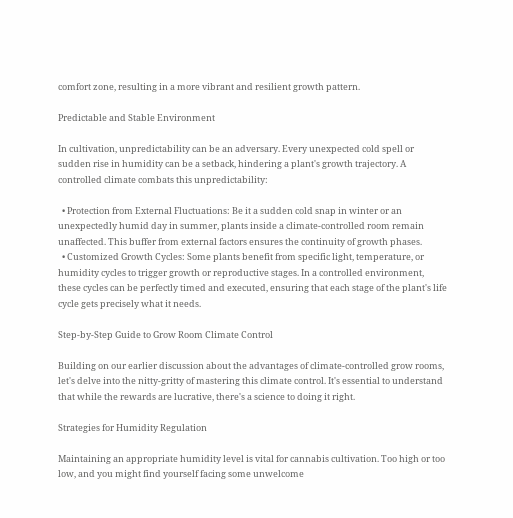comfort zone, resulting in a more vibrant and resilient growth pattern.

Predictable and Stable Environment

In cultivation, unpredictability can be an adversary. Every unexpected cold spell or sudden rise in humidity can be a setback, hindering a plant's growth trajectory. A controlled climate combats this unpredictability:

  • Protection from External Fluctuations: Be it a sudden cold snap in winter or an unexpectedly humid day in summer, plants inside a climate-controlled room remain unaffected. This buffer from external factors ensures the continuity of growth phases.
  • Customized Growth Cycles: Some plants benefit from specific light, temperature, or humidity cycles to trigger growth or reproductive stages. In a controlled environment, these cycles can be perfectly timed and executed, ensuring that each stage of the plant's life cycle gets precisely what it needs.

Step-by-Step Guide to Grow Room Climate Control

Building on our earlier discussion about the advantages of climate-controlled grow rooms, let's delve into the nitty-gritty of mastering this climate control. It's essential to understand that while the rewards are lucrative, there's a science to doing it right.

Strategies for Humidity Regulation

Maintaining an appropriate humidity level is vital for cannabis cultivation. Too high or too low, and you might find yourself facing some unwelcome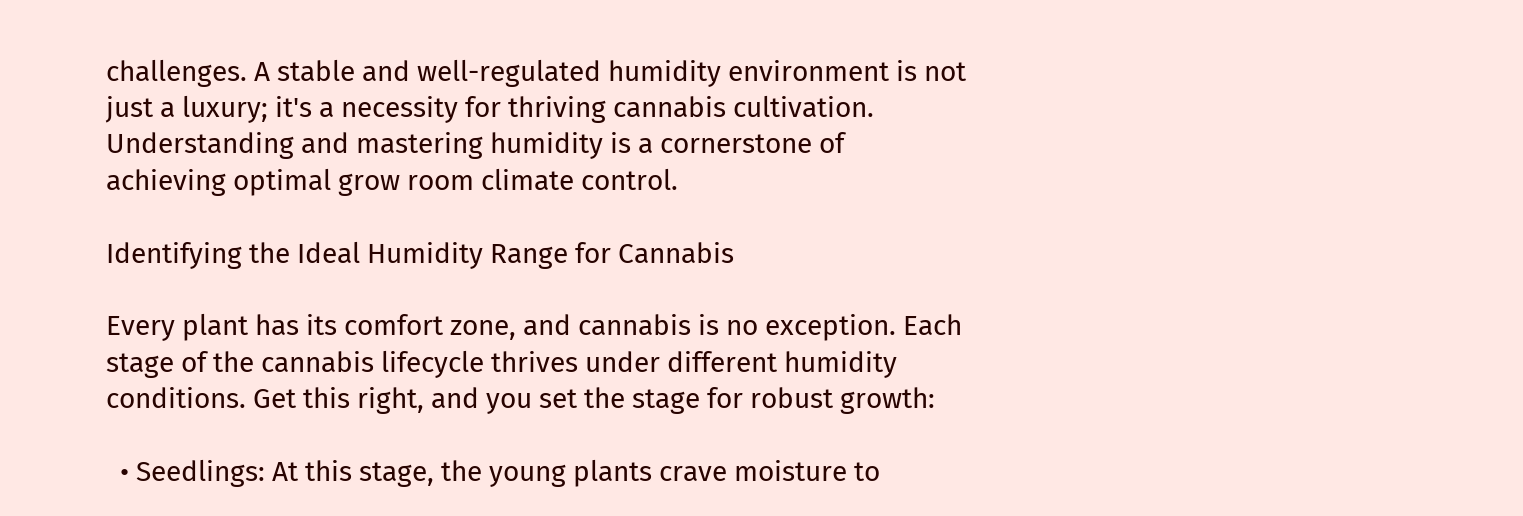challenges. A stable and well-regulated humidity environment is not just a luxury; it's a necessity for thriving cannabis cultivation. Understanding and mastering humidity is a cornerstone of achieving optimal grow room climate control.

Identifying the Ideal Humidity Range for Cannabis

Every plant has its comfort zone, and cannabis is no exception. Each stage of the cannabis lifecycle thrives under different humidity conditions. Get this right, and you set the stage for robust growth:

  • Seedlings: At this stage, the young plants crave moisture to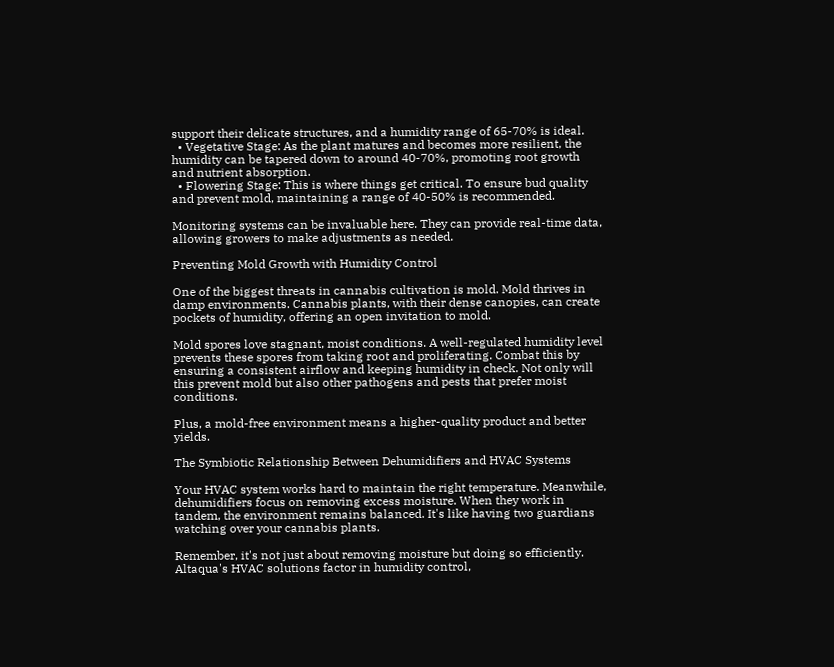support their delicate structures, and a humidity range of 65-70% is ideal.
  • Vegetative Stage: As the plant matures and becomes more resilient, the humidity can be tapered down to around 40-70%, promoting root growth and nutrient absorption.
  • Flowering Stage: This is where things get critical. To ensure bud quality and prevent mold, maintaining a range of 40-50% is recommended.

Monitoring systems can be invaluable here. They can provide real-time data, allowing growers to make adjustments as needed.

Preventing Mold Growth with Humidity Control

One of the biggest threats in cannabis cultivation is mold. Mold thrives in damp environments. Cannabis plants, with their dense canopies, can create pockets of humidity, offering an open invitation to mold.

Mold spores love stagnant, moist conditions. A well-regulated humidity level prevents these spores from taking root and proliferating. Combat this by ensuring a consistent airflow and keeping humidity in check. Not only will this prevent mold but also other pathogens and pests that prefer moist conditions.

Plus, a mold-free environment means a higher-quality product and better yields.

The Symbiotic Relationship Between Dehumidifiers and HVAC Systems

Your HVAC system works hard to maintain the right temperature. Meanwhile, dehumidifiers focus on removing excess moisture. When they work in tandem, the environment remains balanced. It's like having two guardians watching over your cannabis plants.

Remember, it's not just about removing moisture but doing so efficiently. Altaqua's HVAC solutions factor in humidity control,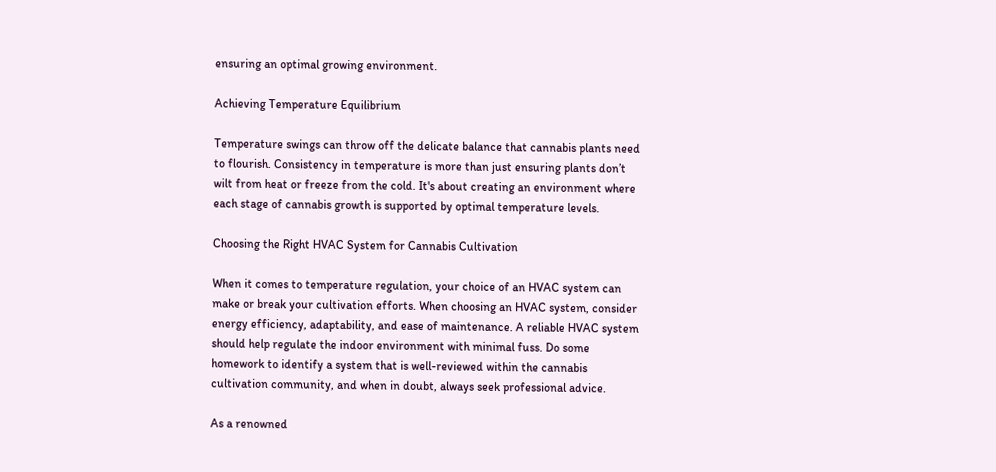ensuring an optimal growing environment.

Achieving Temperature Equilibrium

Temperature swings can throw off the delicate balance that cannabis plants need to flourish. Consistency in temperature is more than just ensuring plants don’t wilt from heat or freeze from the cold. It's about creating an environment where each stage of cannabis growth is supported by optimal temperature levels.

Choosing the Right HVAC System for Cannabis Cultivation

When it comes to temperature regulation, your choice of an HVAC system can make or break your cultivation efforts. When choosing an HVAC system, consider energy efficiency, adaptability, and ease of maintenance. A reliable HVAC system should help regulate the indoor environment with minimal fuss. Do some homework to identify a system that is well-reviewed within the cannabis cultivation community, and when in doubt, always seek professional advice.

As a renowned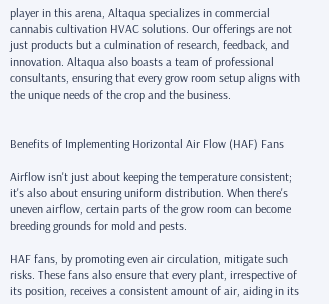player in this arena, Altaqua specializes in commercial cannabis cultivation HVAC solutions. Our offerings are not just products but a culmination of research, feedback, and innovation. Altaqua also boasts a team of professional consultants, ensuring that every grow room setup aligns with the unique needs of the crop and the business.


Benefits of Implementing Horizontal Air Flow (HAF) Fans

Airflow isn't just about keeping the temperature consistent; it's also about ensuring uniform distribution. When there's uneven airflow, certain parts of the grow room can become breeding grounds for mold and pests.

HAF fans, by promoting even air circulation, mitigate such risks. These fans also ensure that every plant, irrespective of its position, receives a consistent amount of air, aiding in its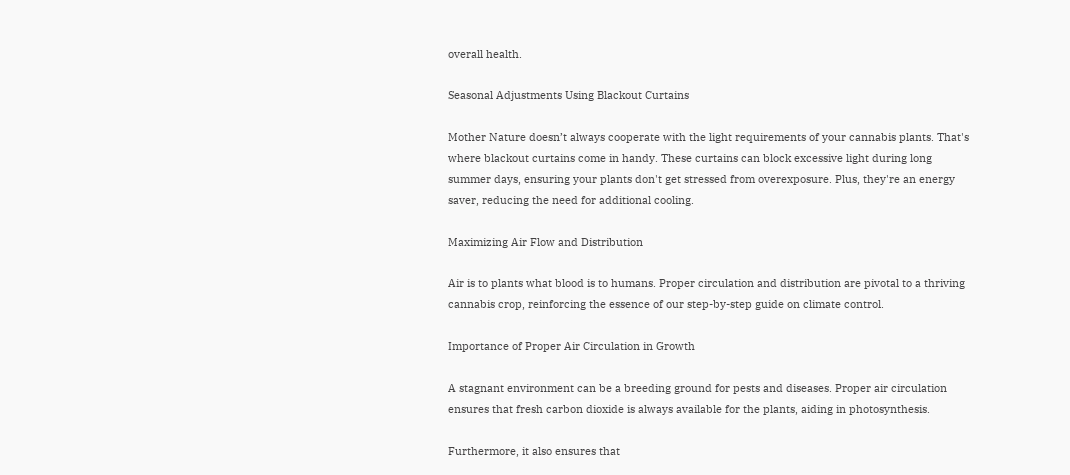overall health.

Seasonal Adjustments Using Blackout Curtains

Mother Nature doesn’t always cooperate with the light requirements of your cannabis plants. That's where blackout curtains come in handy. These curtains can block excessive light during long summer days, ensuring your plants don't get stressed from overexposure. Plus, they're an energy saver, reducing the need for additional cooling.

Maximizing Air Flow and Distribution

Air is to plants what blood is to humans. Proper circulation and distribution are pivotal to a thriving cannabis crop, reinforcing the essence of our step-by-step guide on climate control.

Importance of Proper Air Circulation in Growth

A stagnant environment can be a breeding ground for pests and diseases. Proper air circulation ensures that fresh carbon dioxide is always available for the plants, aiding in photosynthesis.

Furthermore, it also ensures that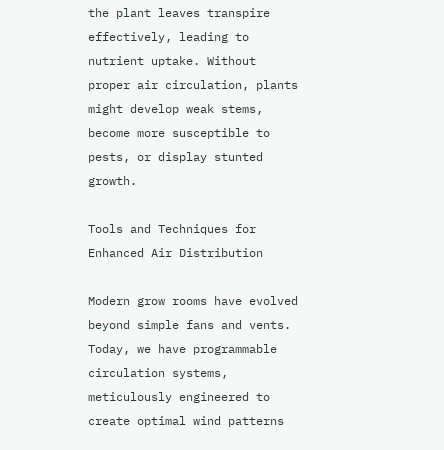the plant leaves transpire effectively, leading to nutrient uptake. Without proper air circulation, plants might develop weak stems, become more susceptible to pests, or display stunted growth.

Tools and Techniques for Enhanced Air Distribution

Modern grow rooms have evolved beyond simple fans and vents. Today, we have programmable circulation systems, meticulously engineered to create optimal wind patterns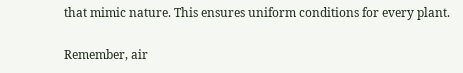that mimic nature. This ensures uniform conditions for every plant.

Remember, air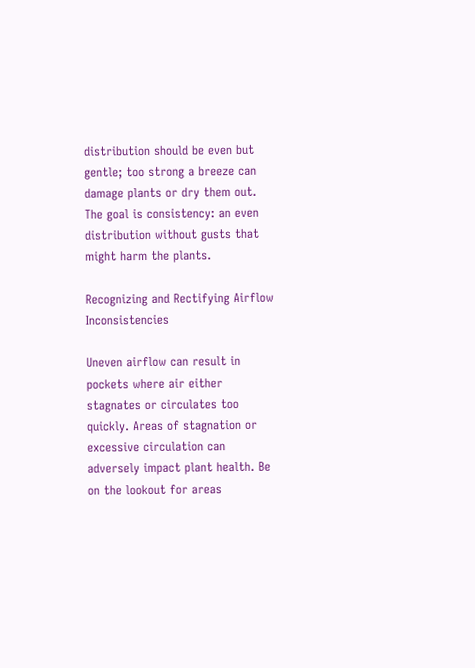distribution should be even but gentle; too strong a breeze can damage plants or dry them out. The goal is consistency: an even distribution without gusts that might harm the plants.

Recognizing and Rectifying Airflow Inconsistencies

Uneven airflow can result in pockets where air either stagnates or circulates too quickly. Areas of stagnation or excessive circulation can adversely impact plant health. Be on the lookout for areas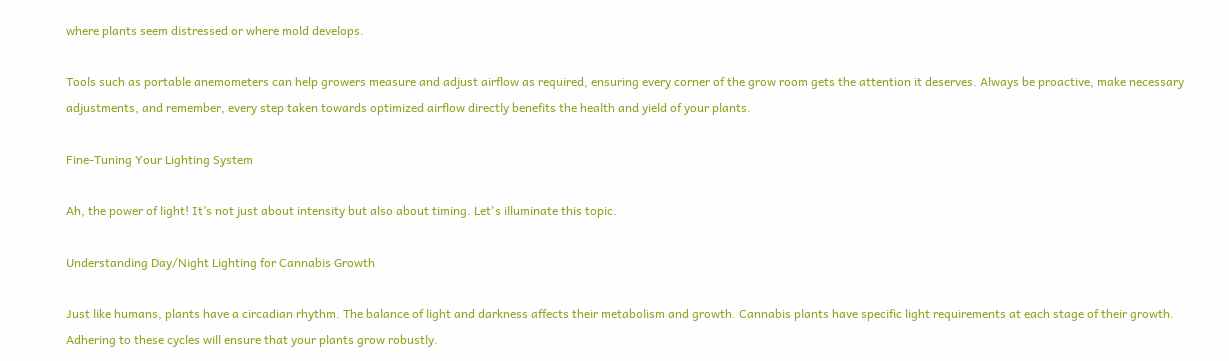where plants seem distressed or where mold develops.

Tools such as portable anemometers can help growers measure and adjust airflow as required, ensuring every corner of the grow room gets the attention it deserves. Always be proactive, make necessary adjustments, and remember, every step taken towards optimized airflow directly benefits the health and yield of your plants.

Fine-Tuning Your Lighting System

Ah, the power of light! It’s not just about intensity but also about timing. Let's illuminate this topic.

Understanding Day/Night Lighting for Cannabis Growth

Just like humans, plants have a circadian rhythm. The balance of light and darkness affects their metabolism and growth. Cannabis plants have specific light requirements at each stage of their growth. Adhering to these cycles will ensure that your plants grow robustly.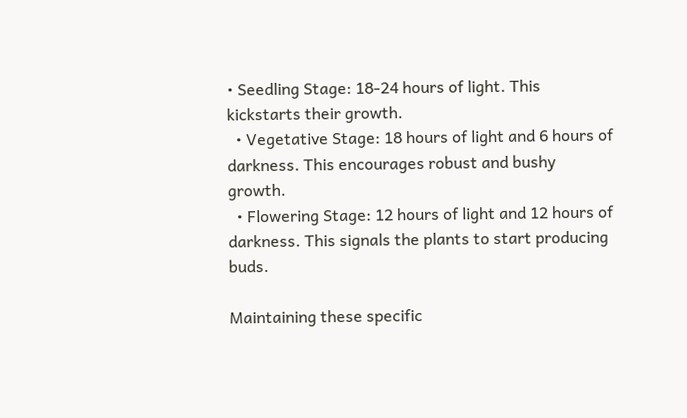• Seedling Stage: 18-24 hours of light. This kickstarts their growth.
  • Vegetative Stage: 18 hours of light and 6 hours of darkness. This encourages robust and bushy growth.
  • Flowering Stage: 12 hours of light and 12 hours of darkness. This signals the plants to start producing buds.

Maintaining these specific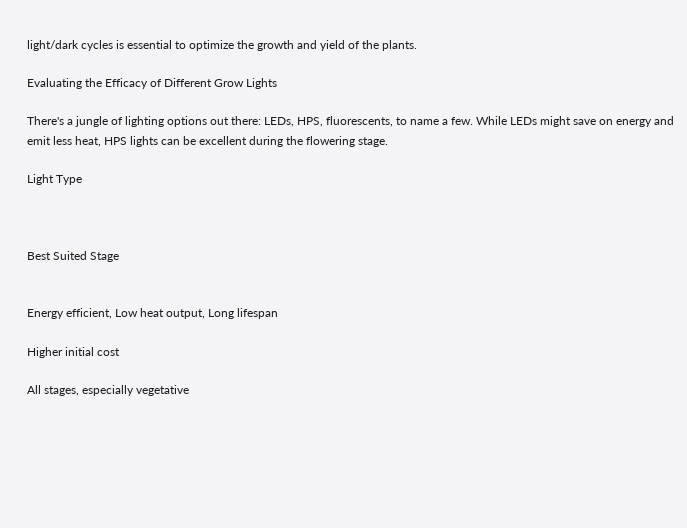light/dark cycles is essential to optimize the growth and yield of the plants.

Evaluating the Efficacy of Different Grow Lights

There's a jungle of lighting options out there: LEDs, HPS, fluorescents, to name a few. While LEDs might save on energy and emit less heat, HPS lights can be excellent during the flowering stage.

Light Type



Best Suited Stage


Energy efficient, Low heat output, Long lifespan

Higher initial cost

All stages, especially vegetative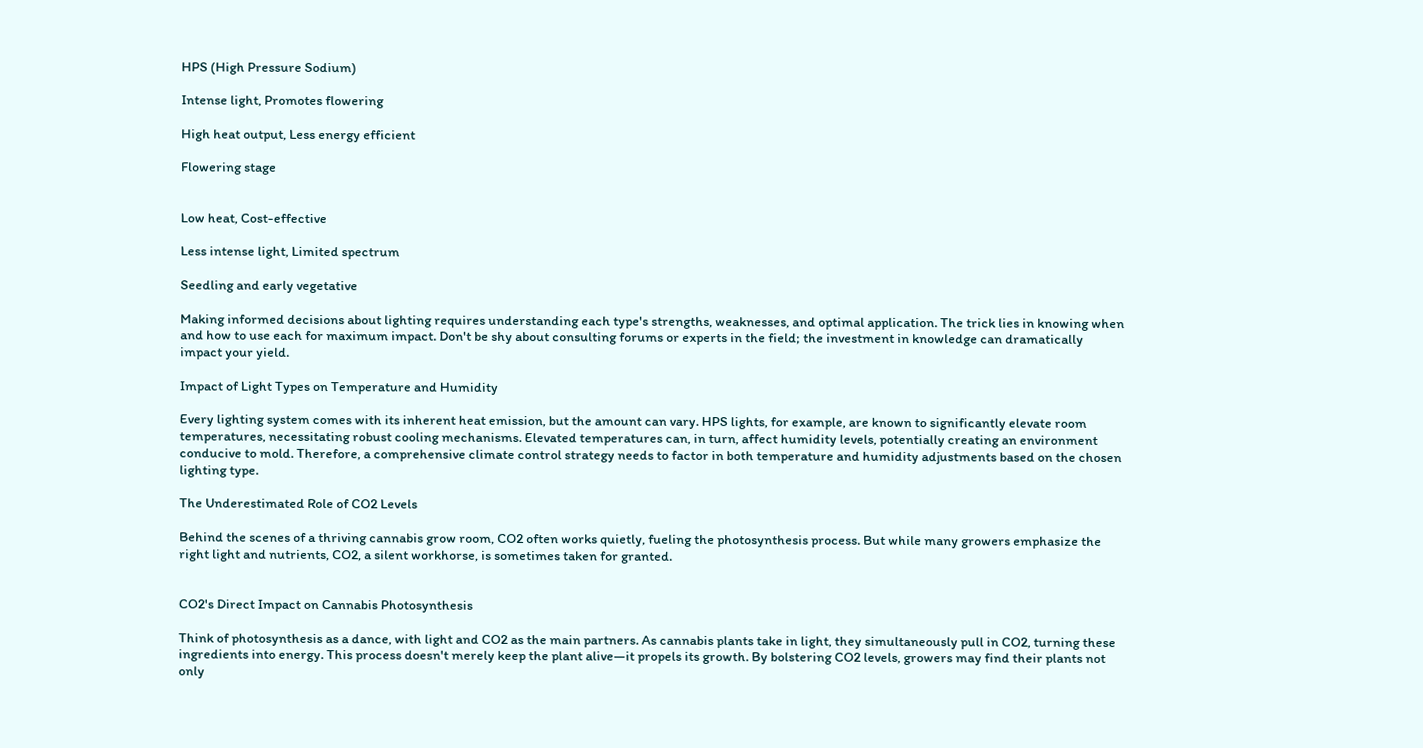HPS (High Pressure Sodium)

Intense light, Promotes flowering

High heat output, Less energy efficient

Flowering stage


Low heat, Cost-effective

Less intense light, Limited spectrum

Seedling and early vegetative

Making informed decisions about lighting requires understanding each type's strengths, weaknesses, and optimal application. The trick lies in knowing when and how to use each for maximum impact. Don't be shy about consulting forums or experts in the field; the investment in knowledge can dramatically impact your yield.

Impact of Light Types on Temperature and Humidity

Every lighting system comes with its inherent heat emission, but the amount can vary. HPS lights, for example, are known to significantly elevate room temperatures, necessitating robust cooling mechanisms. Elevated temperatures can, in turn, affect humidity levels, potentially creating an environment conducive to mold. Therefore, a comprehensive climate control strategy needs to factor in both temperature and humidity adjustments based on the chosen lighting type.

The Underestimated Role of CO2 Levels

Behind the scenes of a thriving cannabis grow room, CO2 often works quietly, fueling the photosynthesis process. But while many growers emphasize the right light and nutrients, CO2, a silent workhorse, is sometimes taken for granted.


CO2's Direct Impact on Cannabis Photosynthesis

Think of photosynthesis as a dance, with light and CO2 as the main partners. As cannabis plants take in light, they simultaneously pull in CO2, turning these ingredients into energy. This process doesn't merely keep the plant alive—it propels its growth. By bolstering CO2 levels, growers may find their plants not only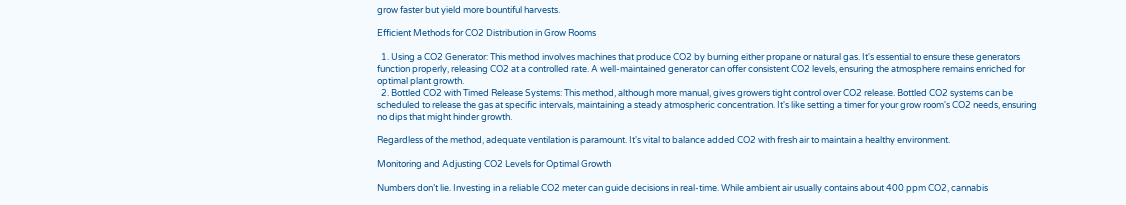grow faster but yield more bountiful harvests.

Efficient Methods for CO2 Distribution in Grow Rooms

  1. Using a CO2 Generator: This method involves machines that produce CO2 by burning either propane or natural gas. It's essential to ensure these generators function properly, releasing CO2 at a controlled rate. A well-maintained generator can offer consistent CO2 levels, ensuring the atmosphere remains enriched for optimal plant growth.
  2. Bottled CO2 with Timed Release Systems: This method, although more manual, gives growers tight control over CO2 release. Bottled CO2 systems can be scheduled to release the gas at specific intervals, maintaining a steady atmospheric concentration. It's like setting a timer for your grow room's CO2 needs, ensuring no dips that might hinder growth.

Regardless of the method, adequate ventilation is paramount. It's vital to balance added CO2 with fresh air to maintain a healthy environment.

Monitoring and Adjusting CO2 Levels for Optimal Growth

Numbers don’t lie. Investing in a reliable CO2 meter can guide decisions in real-time. While ambient air usually contains about 400 ppm CO2, cannabis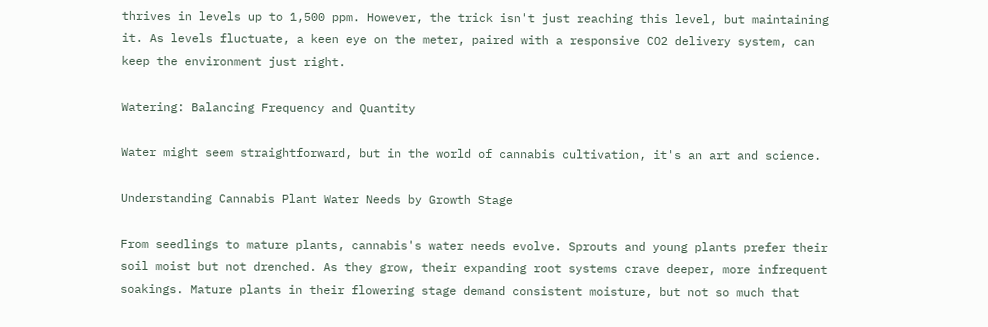thrives in levels up to 1,500 ppm. However, the trick isn't just reaching this level, but maintaining it. As levels fluctuate, a keen eye on the meter, paired with a responsive CO2 delivery system, can keep the environment just right.

Watering: Balancing Frequency and Quantity

Water might seem straightforward, but in the world of cannabis cultivation, it's an art and science.

Understanding Cannabis Plant Water Needs by Growth Stage

From seedlings to mature plants, cannabis's water needs evolve. Sprouts and young plants prefer their soil moist but not drenched. As they grow, their expanding root systems crave deeper, more infrequent soakings. Mature plants in their flowering stage demand consistent moisture, but not so much that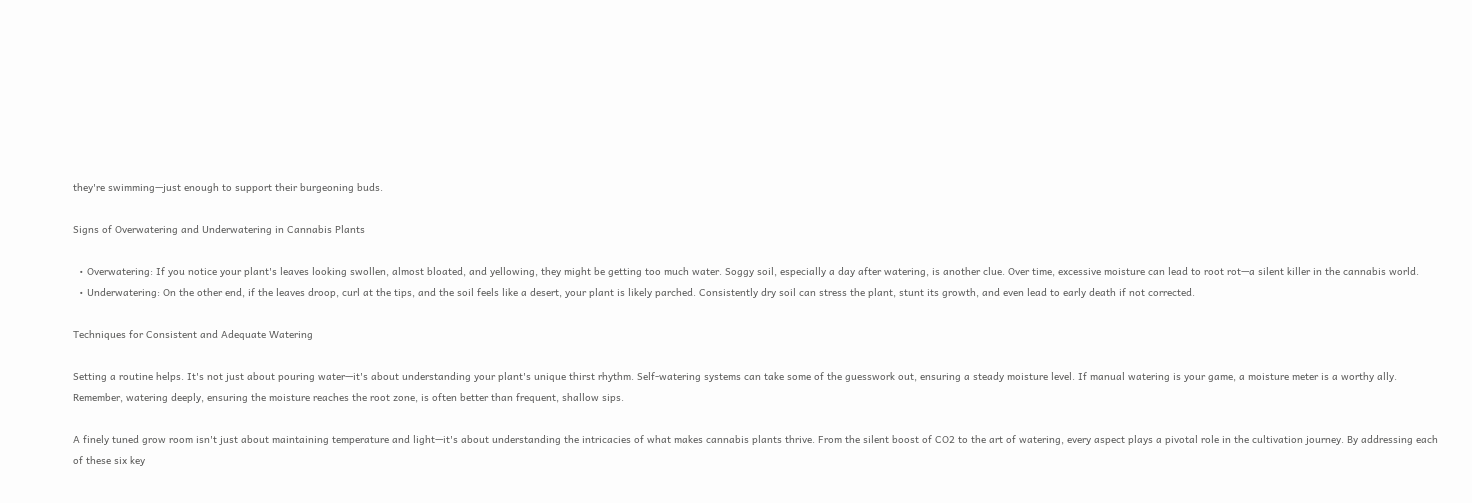they're swimming—just enough to support their burgeoning buds.

Signs of Overwatering and Underwatering in Cannabis Plants

  • Overwatering: If you notice your plant's leaves looking swollen, almost bloated, and yellowing, they might be getting too much water. Soggy soil, especially a day after watering, is another clue. Over time, excessive moisture can lead to root rot—a silent killer in the cannabis world.
  • Underwatering: On the other end, if the leaves droop, curl at the tips, and the soil feels like a desert, your plant is likely parched. Consistently dry soil can stress the plant, stunt its growth, and even lead to early death if not corrected.

Techniques for Consistent and Adequate Watering

Setting a routine helps. It's not just about pouring water—it's about understanding your plant's unique thirst rhythm. Self-watering systems can take some of the guesswork out, ensuring a steady moisture level. If manual watering is your game, a moisture meter is a worthy ally. Remember, watering deeply, ensuring the moisture reaches the root zone, is often better than frequent, shallow sips.

A finely tuned grow room isn't just about maintaining temperature and light—it's about understanding the intricacies of what makes cannabis plants thrive. From the silent boost of CO2 to the art of watering, every aspect plays a pivotal role in the cultivation journey. By addressing each of these six key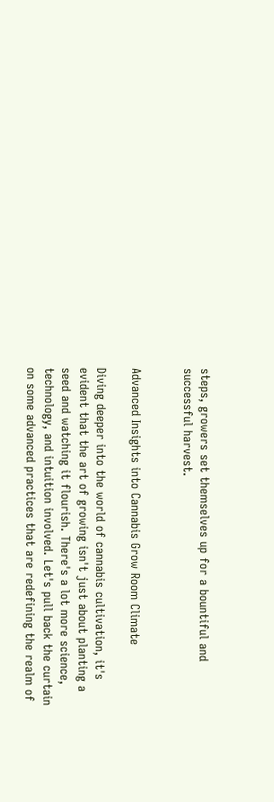steps, growers set themselves up for a bountiful and successful harvest.


Advanced Insights into Cannabis Grow Room Climate

Diving deeper into the world of cannabis cultivation, it's evident that the art of growing isn't just about planting a seed and watching it flourish. There's a lot more science, technology, and intuition involved. Let's pull back the curtain on some advanced practices that are redefining the realm of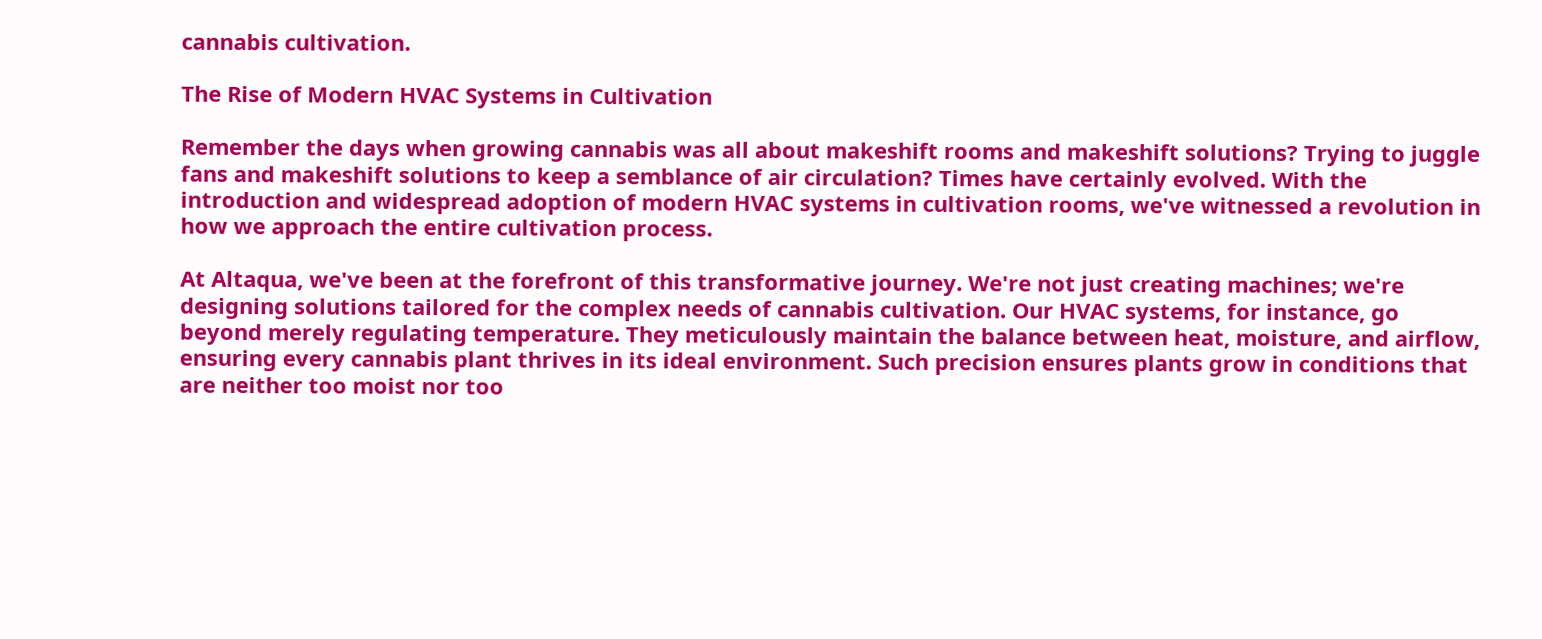cannabis cultivation.

The Rise of Modern HVAC Systems in Cultivation

Remember the days when growing cannabis was all about makeshift rooms and makeshift solutions? Trying to juggle fans and makeshift solutions to keep a semblance of air circulation? Times have certainly evolved. With the introduction and widespread adoption of modern HVAC systems in cultivation rooms, we've witnessed a revolution in how we approach the entire cultivation process.

At Altaqua, we've been at the forefront of this transformative journey. We're not just creating machines; we're designing solutions tailored for the complex needs of cannabis cultivation. Our HVAC systems, for instance, go beyond merely regulating temperature. They meticulously maintain the balance between heat, moisture, and airflow, ensuring every cannabis plant thrives in its ideal environment. Such precision ensures plants grow in conditions that are neither too moist nor too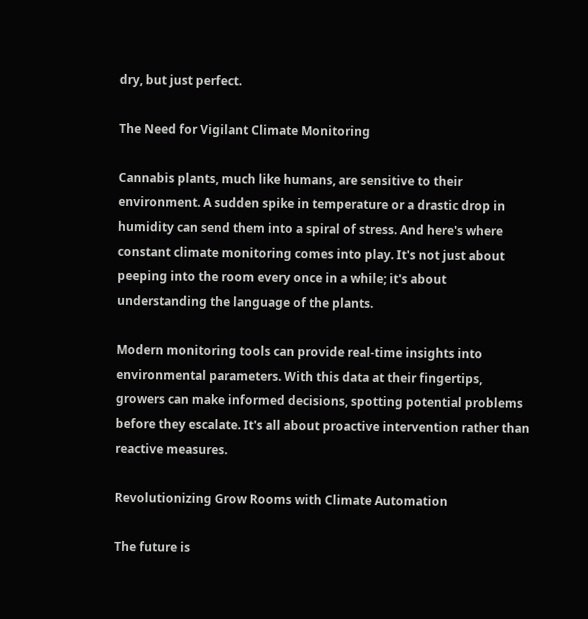dry, but just perfect.

The Need for Vigilant Climate Monitoring

Cannabis plants, much like humans, are sensitive to their environment. A sudden spike in temperature or a drastic drop in humidity can send them into a spiral of stress. And here's where constant climate monitoring comes into play. It's not just about peeping into the room every once in a while; it's about understanding the language of the plants.

Modern monitoring tools can provide real-time insights into environmental parameters. With this data at their fingertips, growers can make informed decisions, spotting potential problems before they escalate. It's all about proactive intervention rather than reactive measures.

Revolutionizing Grow Rooms with Climate Automation

The future is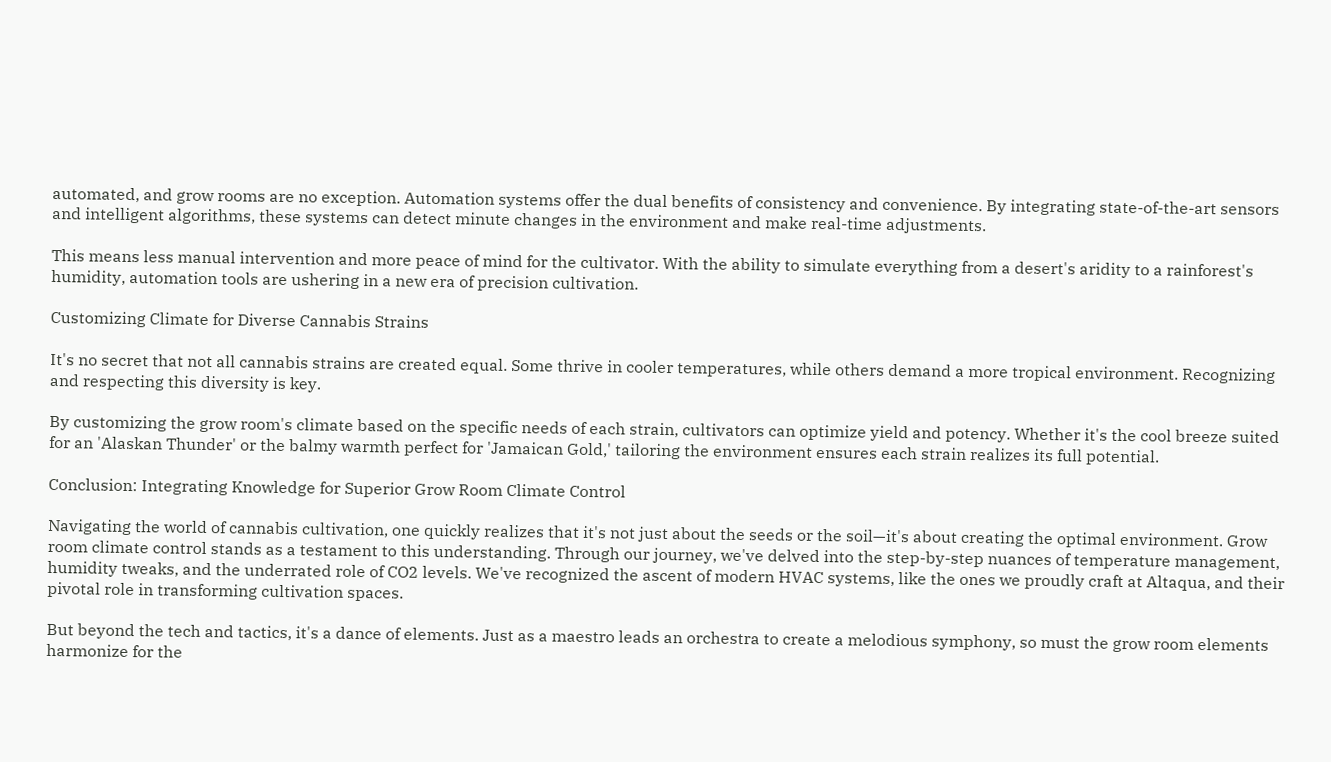automated, and grow rooms are no exception. Automation systems offer the dual benefits of consistency and convenience. By integrating state-of-the-art sensors and intelligent algorithms, these systems can detect minute changes in the environment and make real-time adjustments.

This means less manual intervention and more peace of mind for the cultivator. With the ability to simulate everything from a desert's aridity to a rainforest's humidity, automation tools are ushering in a new era of precision cultivation.

Customizing Climate for Diverse Cannabis Strains

It's no secret that not all cannabis strains are created equal. Some thrive in cooler temperatures, while others demand a more tropical environment. Recognizing and respecting this diversity is key.

By customizing the grow room's climate based on the specific needs of each strain, cultivators can optimize yield and potency. Whether it's the cool breeze suited for an 'Alaskan Thunder' or the balmy warmth perfect for 'Jamaican Gold,' tailoring the environment ensures each strain realizes its full potential.

Conclusion: Integrating Knowledge for Superior Grow Room Climate Control

Navigating the world of cannabis cultivation, one quickly realizes that it's not just about the seeds or the soil—it's about creating the optimal environment. Grow room climate control stands as a testament to this understanding. Through our journey, we've delved into the step-by-step nuances of temperature management, humidity tweaks, and the underrated role of CO2 levels. We've recognized the ascent of modern HVAC systems, like the ones we proudly craft at Altaqua, and their pivotal role in transforming cultivation spaces.

But beyond the tech and tactics, it's a dance of elements. Just as a maestro leads an orchestra to create a melodious symphony, so must the grow room elements harmonize for the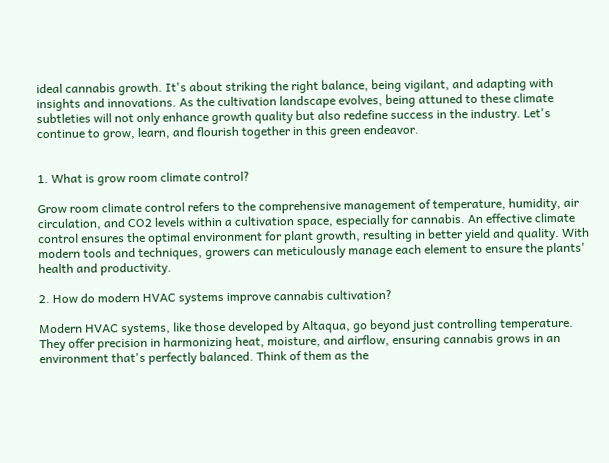ideal cannabis growth. It's about striking the right balance, being vigilant, and adapting with insights and innovations. As the cultivation landscape evolves, being attuned to these climate subtleties will not only enhance growth quality but also redefine success in the industry. Let's continue to grow, learn, and flourish together in this green endeavor.


1. What is grow room climate control?

Grow room climate control refers to the comprehensive management of temperature, humidity, air circulation, and CO2 levels within a cultivation space, especially for cannabis. An effective climate control ensures the optimal environment for plant growth, resulting in better yield and quality. With modern tools and techniques, growers can meticulously manage each element to ensure the plants' health and productivity.

2. How do modern HVAC systems improve cannabis cultivation?

Modern HVAC systems, like those developed by Altaqua, go beyond just controlling temperature. They offer precision in harmonizing heat, moisture, and airflow, ensuring cannabis grows in an environment that's perfectly balanced. Think of them as the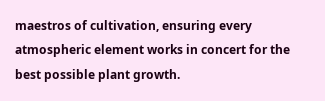maestros of cultivation, ensuring every atmospheric element works in concert for the best possible plant growth.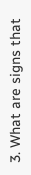3. What are signs that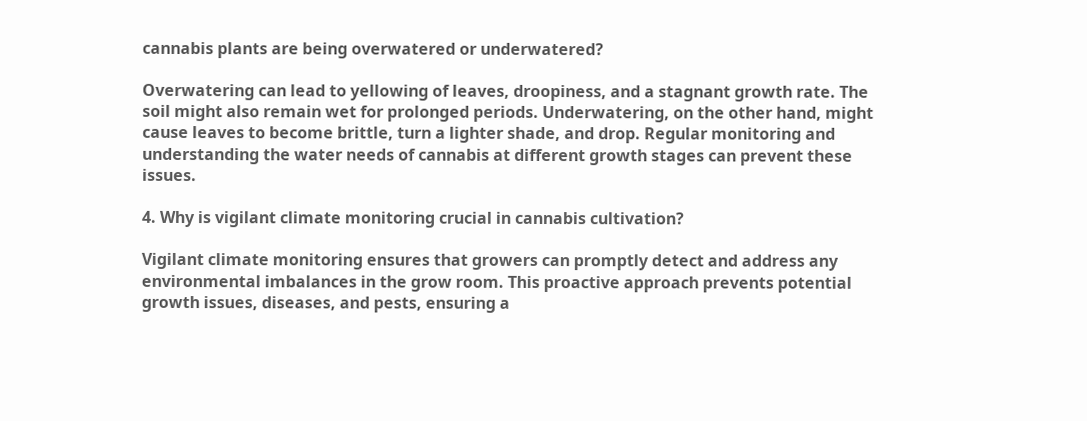cannabis plants are being overwatered or underwatered?

Overwatering can lead to yellowing of leaves, droopiness, and a stagnant growth rate. The soil might also remain wet for prolonged periods. Underwatering, on the other hand, might cause leaves to become brittle, turn a lighter shade, and drop. Regular monitoring and understanding the water needs of cannabis at different growth stages can prevent these issues.

4. Why is vigilant climate monitoring crucial in cannabis cultivation?

Vigilant climate monitoring ensures that growers can promptly detect and address any environmental imbalances in the grow room. This proactive approach prevents potential growth issues, diseases, and pests, ensuring a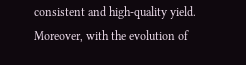consistent and high-quality yield. Moreover, with the evolution of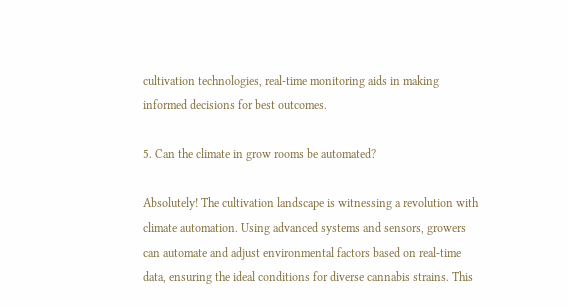cultivation technologies, real-time monitoring aids in making informed decisions for best outcomes.

5. Can the climate in grow rooms be automated?

Absolutely! The cultivation landscape is witnessing a revolution with climate automation. Using advanced systems and sensors, growers can automate and adjust environmental factors based on real-time data, ensuring the ideal conditions for diverse cannabis strains. This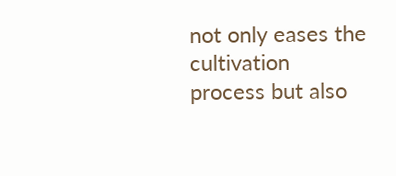not only eases the cultivation process but also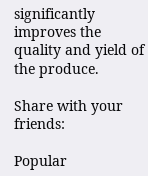significantly improves the quality and yield of the produce.

Share with your friends:

Popular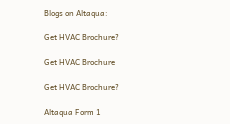Blogs on Altaqua:

Get HVAC Brochure?

Get HVAC Brochure

Get HVAC Brochure?

Altaqua Form 1